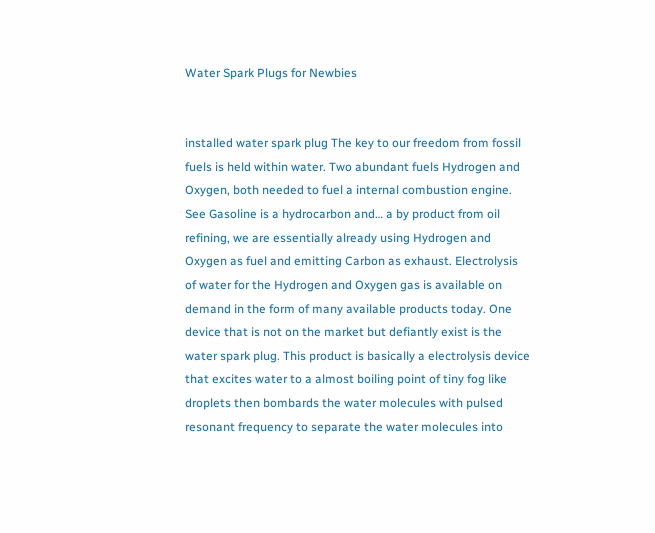Water Spark Plugs for Newbies


installed water spark plug The key to our freedom from fossil fuels is held within water. Two abundant fuels Hydrogen and Oxygen, both needed to fuel a internal combustion engine. See Gasoline is a hydrocarbon and… a by product from oil refining, we are essentially already using Hydrogen and Oxygen as fuel and emitting Carbon as exhaust. Electrolysis of water for the Hydrogen and Oxygen gas is available on demand in the form of many available products today. One device that is not on the market but defiantly exist is the water spark plug. This product is basically a electrolysis device that excites water to a almost boiling point of tiny fog like droplets then bombards the water molecules with pulsed resonant frequency to separate the water molecules into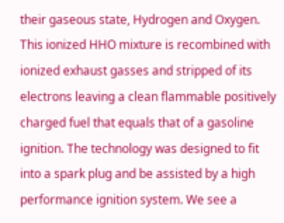their gaseous state, Hydrogen and Oxygen. This ionized HHO mixture is recombined with ionized exhaust gasses and stripped of its electrons leaving a clean flammable positively charged fuel that equals that of a gasoline ignition. The technology was designed to fit into a spark plug and be assisted by a high performance ignition system. We see a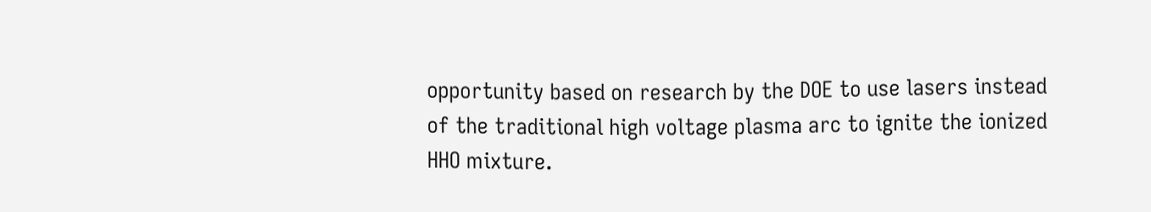opportunity based on research by the DOE to use lasers instead of the traditional high voltage plasma arc to ignite the ionized HHO mixture.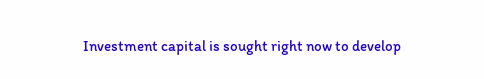Investment capital is sought right now to develop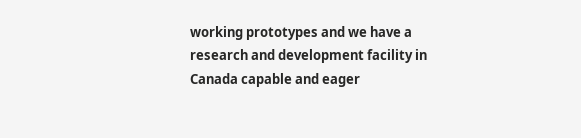working prototypes and we have a research and development facility in Canada capable and eager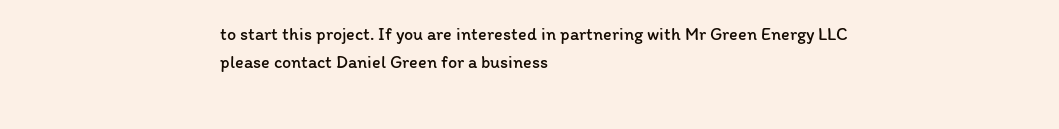to start this project. If you are interested in partnering with Mr Green Energy LLC please contact Daniel Green for a business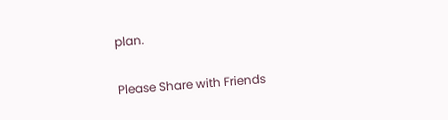plan.

Please Share with Friends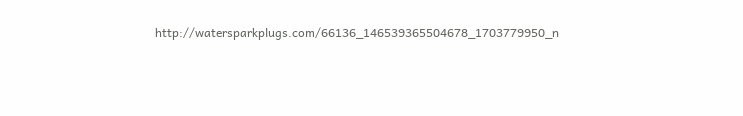http://watersparkplugs.com/66136_146539365504678_1703779950_n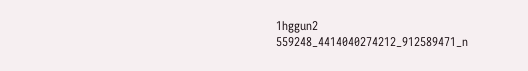1hggun2 559248_4414040274212_912589471_n